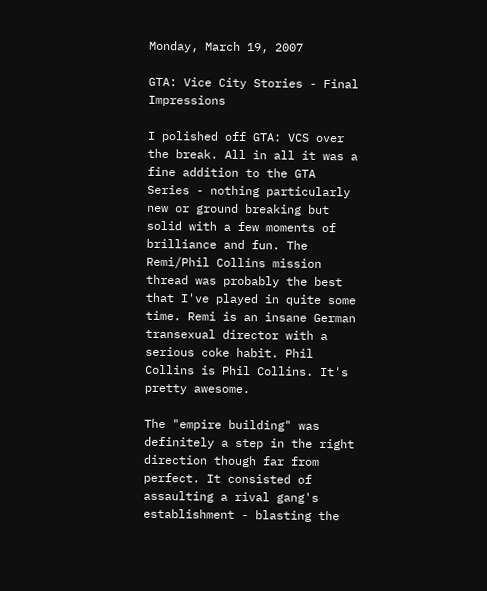Monday, March 19, 2007

GTA: Vice City Stories - Final Impressions

I polished off GTA: VCS over the break. All in all it was a fine addition to the GTA Series - nothing particularly new or ground breaking but solid with a few moments of brilliance and fun. The Remi/Phil Collins mission thread was probably the best that I've played in quite some time. Remi is an insane German transexual director with a serious coke habit. Phil Collins is Phil Collins. It's pretty awesome.

The "empire building" was definitely a step in the right direction though far from perfect. It consisted of assaulting a rival gang's establishment - blasting the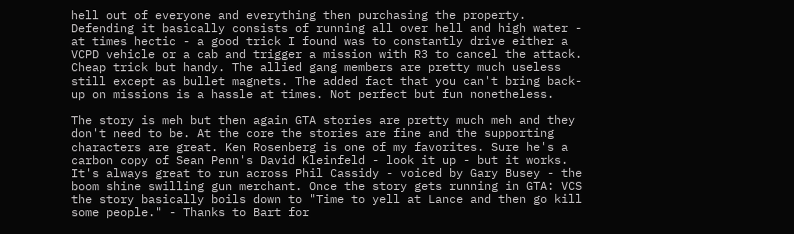hell out of everyone and everything then purchasing the property. Defending it basically consists of running all over hell and high water - at times hectic - a good trick I found was to constantly drive either a VCPD vehicle or a cab and trigger a mission with R3 to cancel the attack. Cheap trick but handy. The allied gang members are pretty much useless still except as bullet magnets. The added fact that you can't bring back-up on missions is a hassle at times. Not perfect but fun nonetheless.

The story is meh but then again GTA stories are pretty much meh and they don't need to be. At the core the stories are fine and the supporting characters are great. Ken Rosenberg is one of my favorites. Sure he's a carbon copy of Sean Penn's David Kleinfeld - look it up - but it works. It's always great to run across Phil Cassidy - voiced by Gary Busey - the boom shine swilling gun merchant. Once the story gets running in GTA: VCS the story basically boils down to "Time to yell at Lance and then go kill some people." - Thanks to Bart for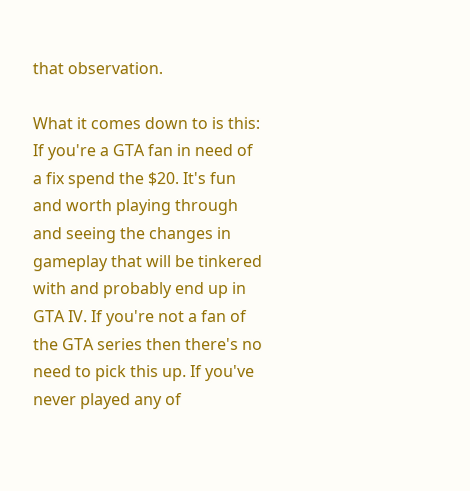that observation.

What it comes down to is this: If you're a GTA fan in need of a fix spend the $20. It's fun and worth playing through and seeing the changes in gameplay that will be tinkered with and probably end up in GTA IV. If you're not a fan of the GTA series then there's no need to pick this up. If you've never played any of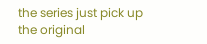the series just pick up the original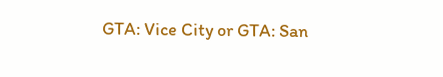GTA: Vice City or GTA: San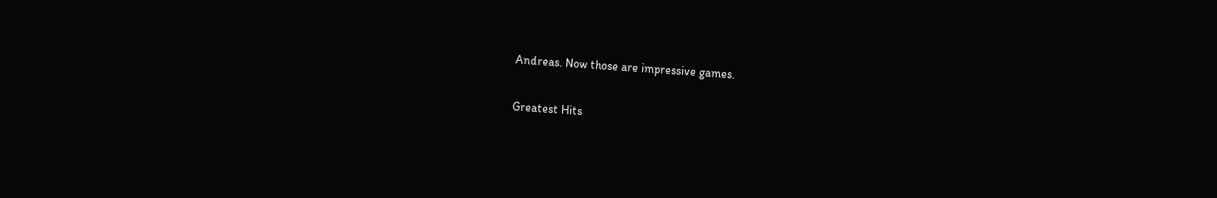Andreas. Now those are impressive games.

Greatest Hits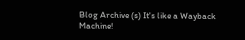Blog Archive (s) It's like a Wayback Machine!